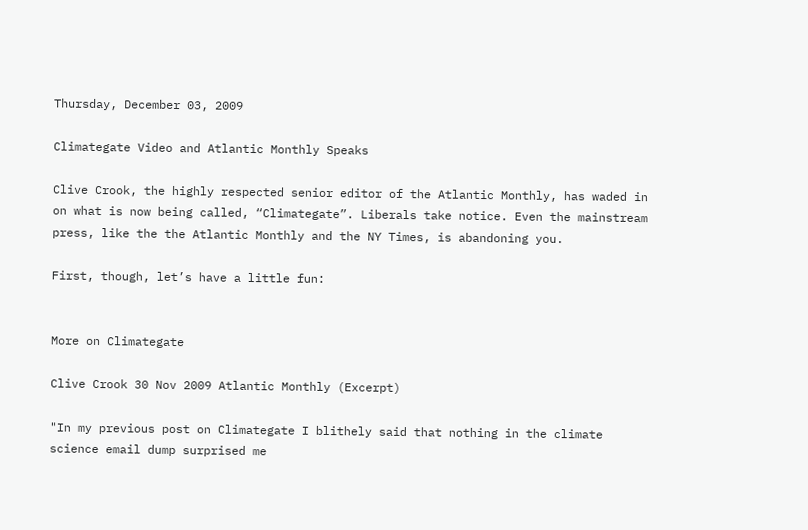Thursday, December 03, 2009

Climategate Video and Atlantic Monthly Speaks

Clive Crook, the highly respected senior editor of the Atlantic Monthly, has waded in on what is now being called, “Climategate”. Liberals take notice. Even the mainstream press, like the the Atlantic Monthly and the NY Times, is abandoning you.

First, though, let’s have a little fun:


More on Climategate

Clive Crook 30 Nov 2009 Atlantic Monthly (Excerpt)

"In my previous post on Climategate I blithely said that nothing in the climate science email dump surprised me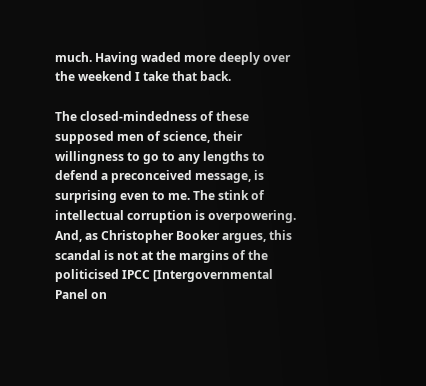much. Having waded more deeply over the weekend I take that back.

The closed-mindedness of these supposed men of science, their willingness to go to any lengths to defend a preconceived message, is surprising even to me. The stink of intellectual corruption is overpowering. And, as Christopher Booker argues, this scandal is not at the margins of the politicised IPCC [Intergovernmental Panel on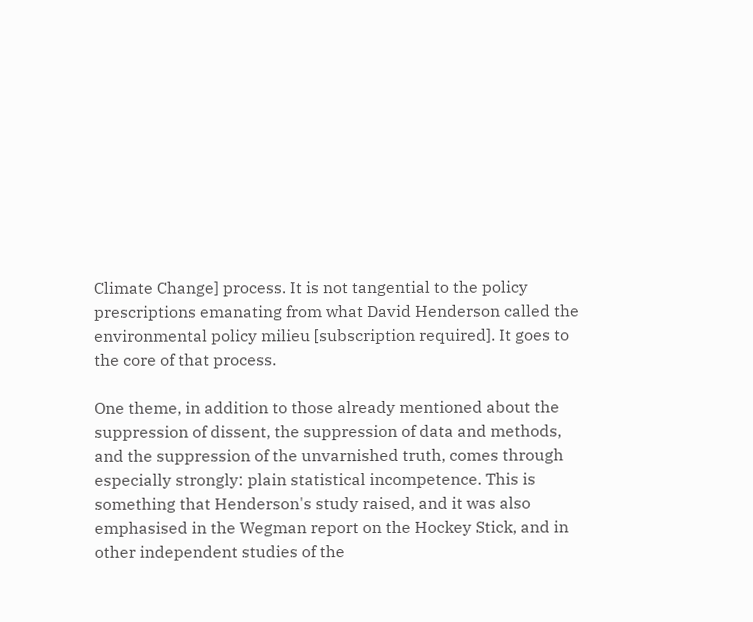Climate Change] process. It is not tangential to the policy prescriptions emanating from what David Henderson called the environmental policy milieu [subscription required]. It goes to the core of that process.

One theme, in addition to those already mentioned about the suppression of dissent, the suppression of data and methods, and the suppression of the unvarnished truth, comes through especially strongly: plain statistical incompetence. This is something that Henderson's study raised, and it was also emphasised in the Wegman report on the Hockey Stick, and in other independent studies of the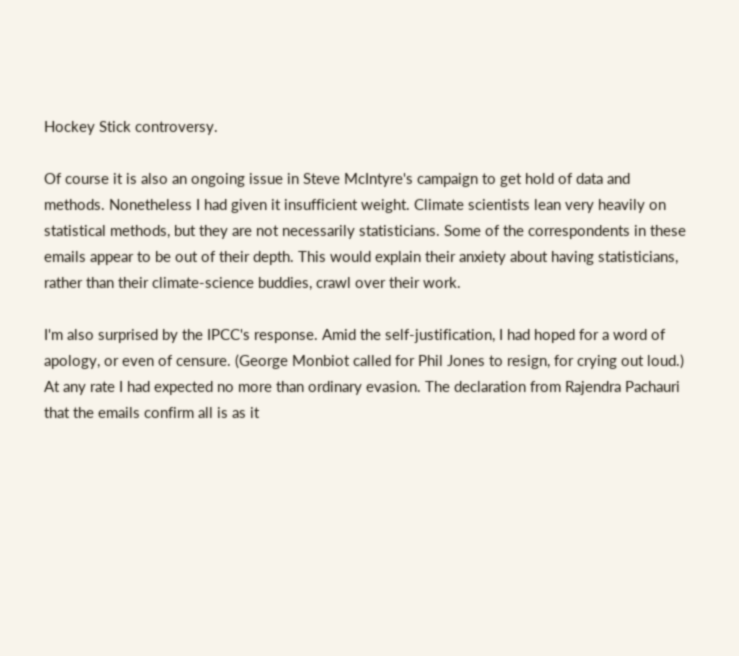Hockey Stick controversy.

Of course it is also an ongoing issue in Steve McIntyre's campaign to get hold of data and methods. Nonetheless I had given it insufficient weight. Climate scientists lean very heavily on statistical methods, but they are not necessarily statisticians. Some of the correspondents in these emails appear to be out of their depth. This would explain their anxiety about having statisticians, rather than their climate-science buddies, crawl over their work.

I'm also surprised by the IPCC's response. Amid the self-justification, I had hoped for a word of apology, or even of censure. (George Monbiot called for Phil Jones to resign, for crying out loud.) At any rate I had expected no more than ordinary evasion. The declaration from Rajendra Pachauri that the emails confirm all is as it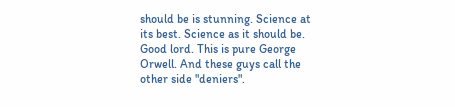should be is stunning. Science at its best. Science as it should be. Good lord. This is pure George Orwell. And these guys call the other side "deniers".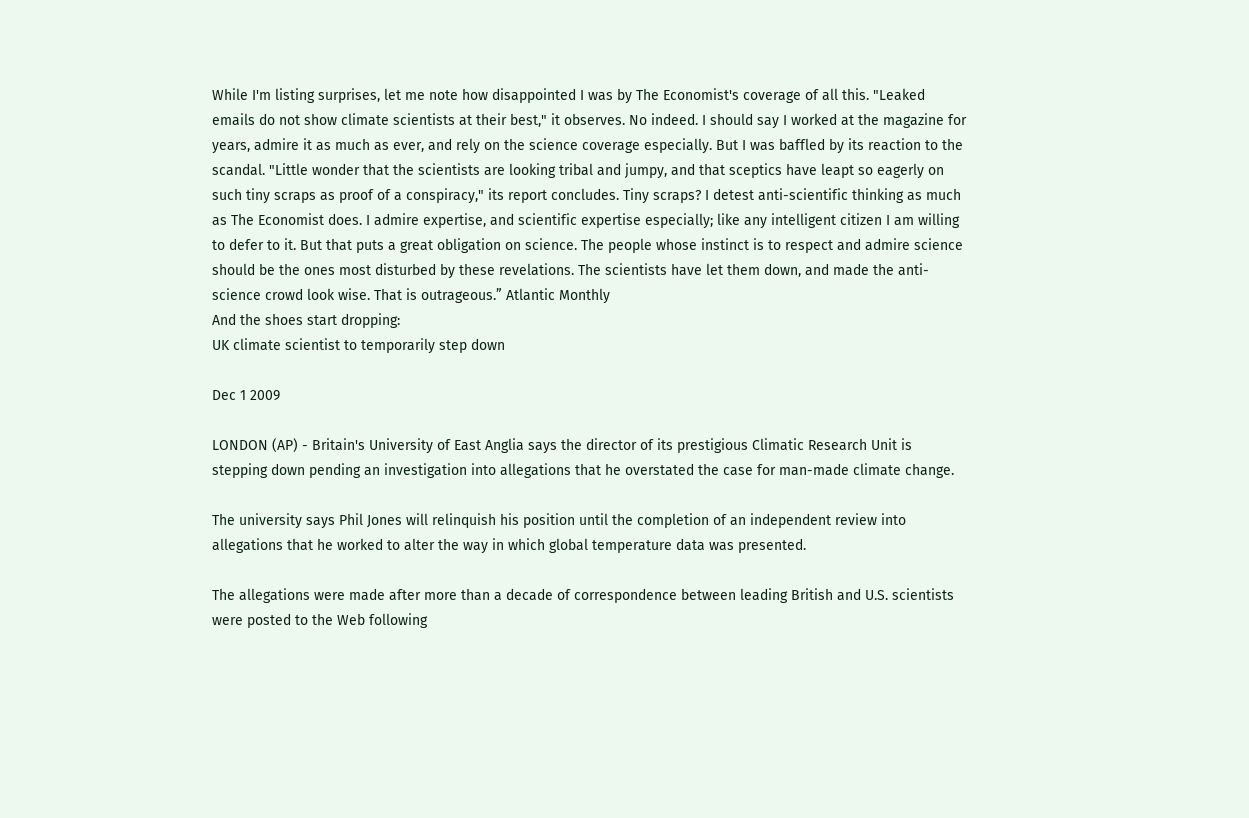While I'm listing surprises, let me note how disappointed I was by The Economist's coverage of all this. "Leaked emails do not show climate scientists at their best," it observes. No indeed. I should say I worked at the magazine for years, admire it as much as ever, and rely on the science coverage especially. But I was baffled by its reaction to the scandal. "Little wonder that the scientists are looking tribal and jumpy, and that sceptics have leapt so eagerly on such tiny scraps as proof of a conspiracy," its report concludes. Tiny scraps? I detest anti-scientific thinking as much as The Economist does. I admire expertise, and scientific expertise especially; like any intelligent citizen I am willing to defer to it. But that puts a great obligation on science. The people whose instinct is to respect and admire science should be the ones most disturbed by these revelations. The scientists have let them down, and made the anti-science crowd look wise. That is outrageous.” Atlantic Monthly
And the shoes start dropping:
UK climate scientist to temporarily step down

Dec 1 2009

LONDON (AP) - Britain's University of East Anglia says the director of its prestigious Climatic Research Unit is stepping down pending an investigation into allegations that he overstated the case for man-made climate change.

The university says Phil Jones will relinquish his position until the completion of an independent review into allegations that he worked to alter the way in which global temperature data was presented.

The allegations were made after more than a decade of correspondence between leading British and U.S. scientists were posted to the Web following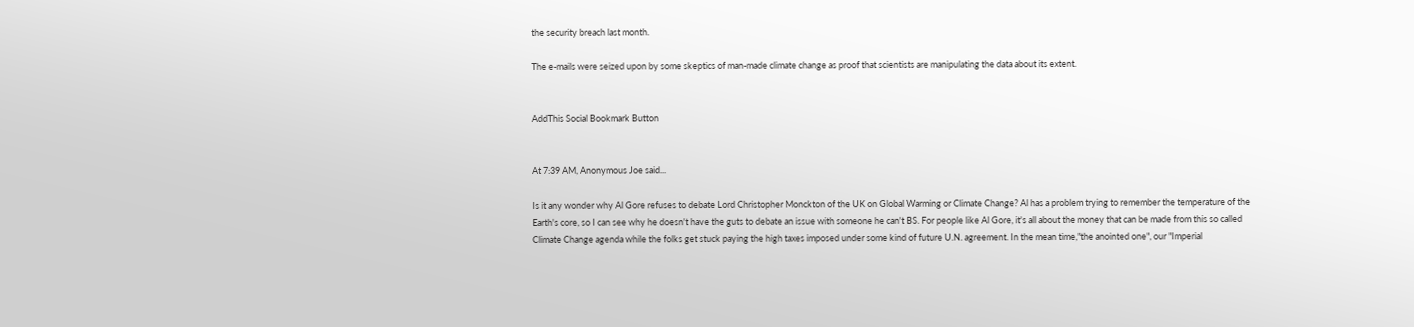the security breach last month.

The e-mails were seized upon by some skeptics of man-made climate change as proof that scientists are manipulating the data about its extent.


AddThis Social Bookmark Button


At 7:39 AM, Anonymous Joe said...

Is it any wonder why Al Gore refuses to debate Lord Christopher Monckton of the UK on Global Warming or Climate Change? Al has a problem trying to remember the temperature of the Earth's core, so I can see why he doesn't have the guts to debate an issue with someone he can't BS. For people like Al Gore, it's all about the money that can be made from this so called Climate Change agenda while the folks get stuck paying the high taxes imposed under some kind of future U.N. agreement. In the mean time,"the anointed one", our "Imperial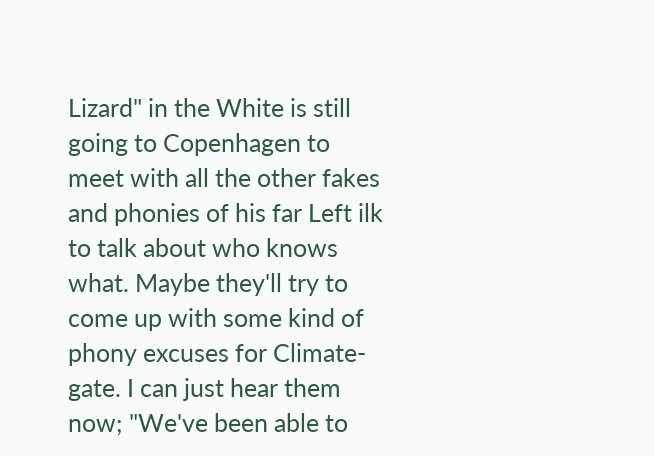Lizard" in the White is still going to Copenhagen to meet with all the other fakes and phonies of his far Left ilk to talk about who knows what. Maybe they'll try to come up with some kind of phony excuses for Climate-gate. I can just hear them now; "We've been able to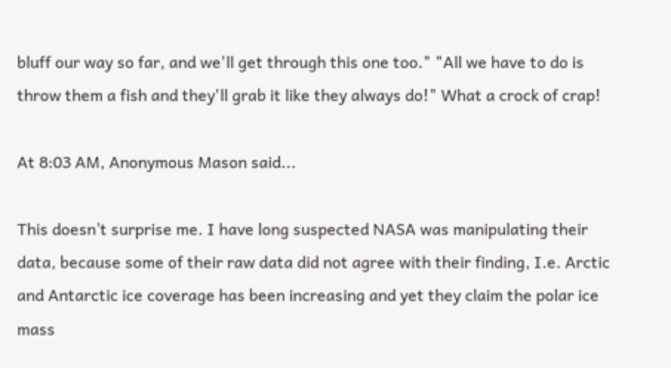bluff our way so far, and we'll get through this one too." "All we have to do is throw them a fish and they'll grab it like they always do!" What a crock of crap!

At 8:03 AM, Anonymous Mason said...

This doesn’t surprise me. I have long suspected NASA was manipulating their data, because some of their raw data did not agree with their finding, I.e. Arctic and Antarctic ice coverage has been increasing and yet they claim the polar ice mass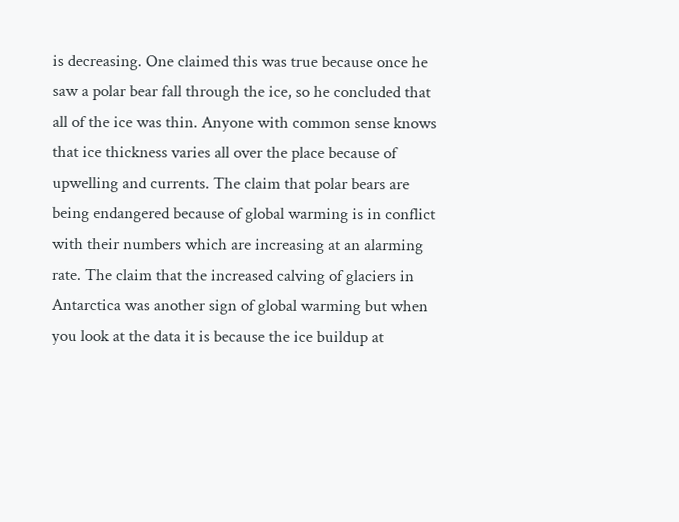is decreasing. One claimed this was true because once he saw a polar bear fall through the ice, so he concluded that all of the ice was thin. Anyone with common sense knows that ice thickness varies all over the place because of upwelling and currents. The claim that polar bears are being endangered because of global warming is in conflict with their numbers which are increasing at an alarming rate. The claim that the increased calving of glaciers in Antarctica was another sign of global warming but when you look at the data it is because the ice buildup at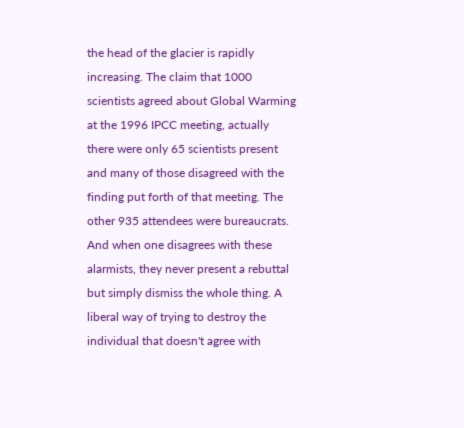the head of the glacier is rapidly increasing. The claim that 1000 scientists agreed about Global Warming at the 1996 IPCC meeting, actually there were only 65 scientists present and many of those disagreed with the finding put forth of that meeting. The other 935 attendees were bureaucrats. And when one disagrees with these alarmists, they never present a rebuttal but simply dismiss the whole thing. A liberal way of trying to destroy the individual that doesn't agree with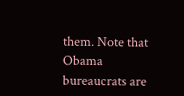them. Note that Obama bureaucrats are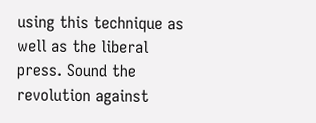using this technique as well as the liberal press. Sound the revolution against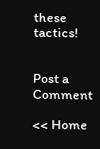these tactics!


Post a Comment

<< Home